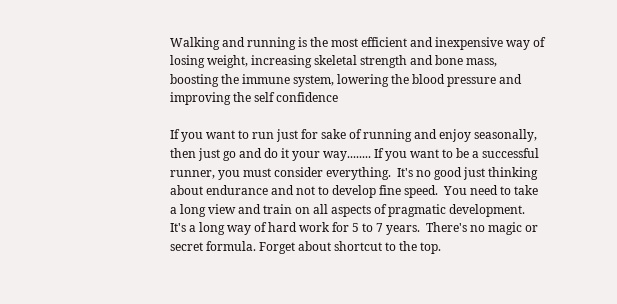Walking and running is the most efficient and inexpensive way of losing weight, increasing skeletal strength and bone mass, boosting the immune system, lowering the blood pressure and improving the self confidence

If you want to run just for sake of running and enjoy seasonally, then just go and do it your way........ If you want to be a successful runner, you must consider everything.  It's no good just thinking about endurance and not to develop fine speed.  You need to take a long view and train on all aspects of pragmatic development.  It's a long way of hard work for 5 to 7 years.  There's no magic or secret formula. Forget about shortcut to the top.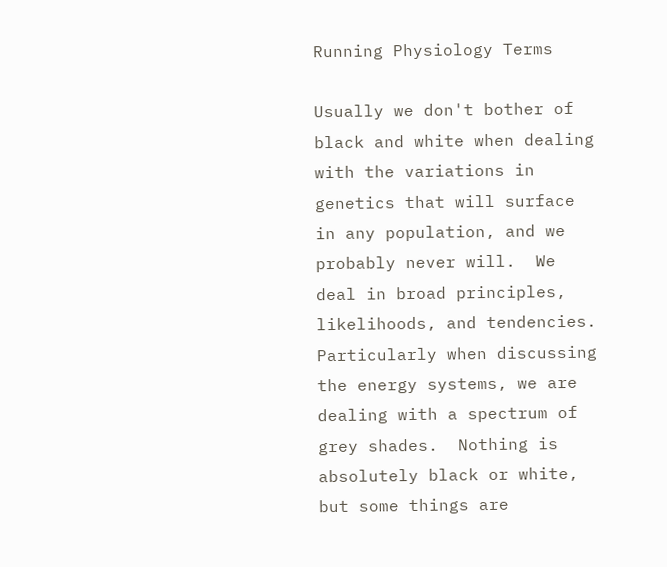Running Physiology Terms

Usually we don't bother of black and white when dealing with the variations in genetics that will surface in any population, and we probably never will.  We deal in broad principles, likelihoods, and tendencies. Particularly when discussing the energy systems, we are dealing with a spectrum of grey shades.  Nothing is absolutely black or white, but some things are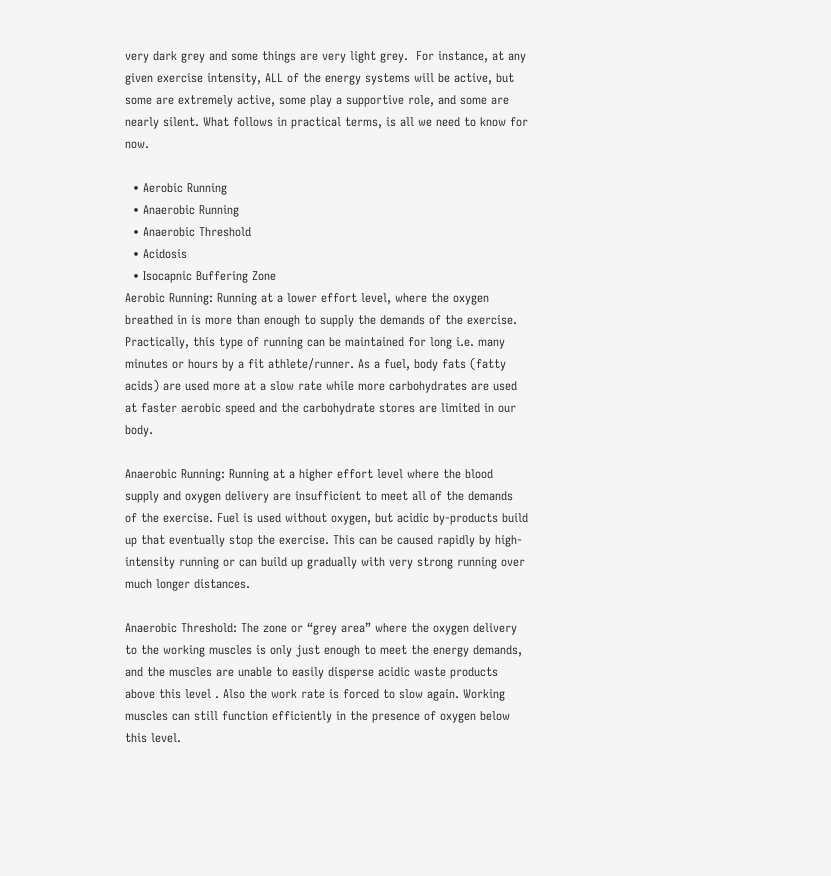very dark grey and some things are very light grey.  For instance, at any given exercise intensity, ALL of the energy systems will be active, but some are extremely active, some play a supportive role, and some are nearly silent. What follows in practical terms, is all we need to know for now.

  • Aerobic Running
  • Anaerobic Running
  • Anaerobic Threshold
  • Acidosis
  • Isocapnic Buffering Zone
Aerobic Running: Running at a lower effort level, where the oxygen breathed in is more than enough to supply the demands of the exercise. Practically, this type of running can be maintained for long i.e. many minutes or hours by a fit athlete/runner. As a fuel, body fats (fatty acids) are used more at a slow rate while more carbohydrates are used at faster aerobic speed and the carbohydrate stores are limited in our body.

Anaerobic Running: Running at a higher effort level where the blood supply and oxygen delivery are insufficient to meet all of the demands of the exercise. Fuel is used without oxygen, but acidic by-products build up that eventually stop the exercise. This can be caused rapidly by high-intensity running or can build up gradually with very strong running over much longer distances.

Anaerobic Threshold: The zone or “grey area” where the oxygen delivery to the working muscles is only just enough to meet the energy demands, and the muscles are unable to easily disperse acidic waste products above this level . Also the work rate is forced to slow again. Working muscles can still function efficiently in the presence of oxygen below this level.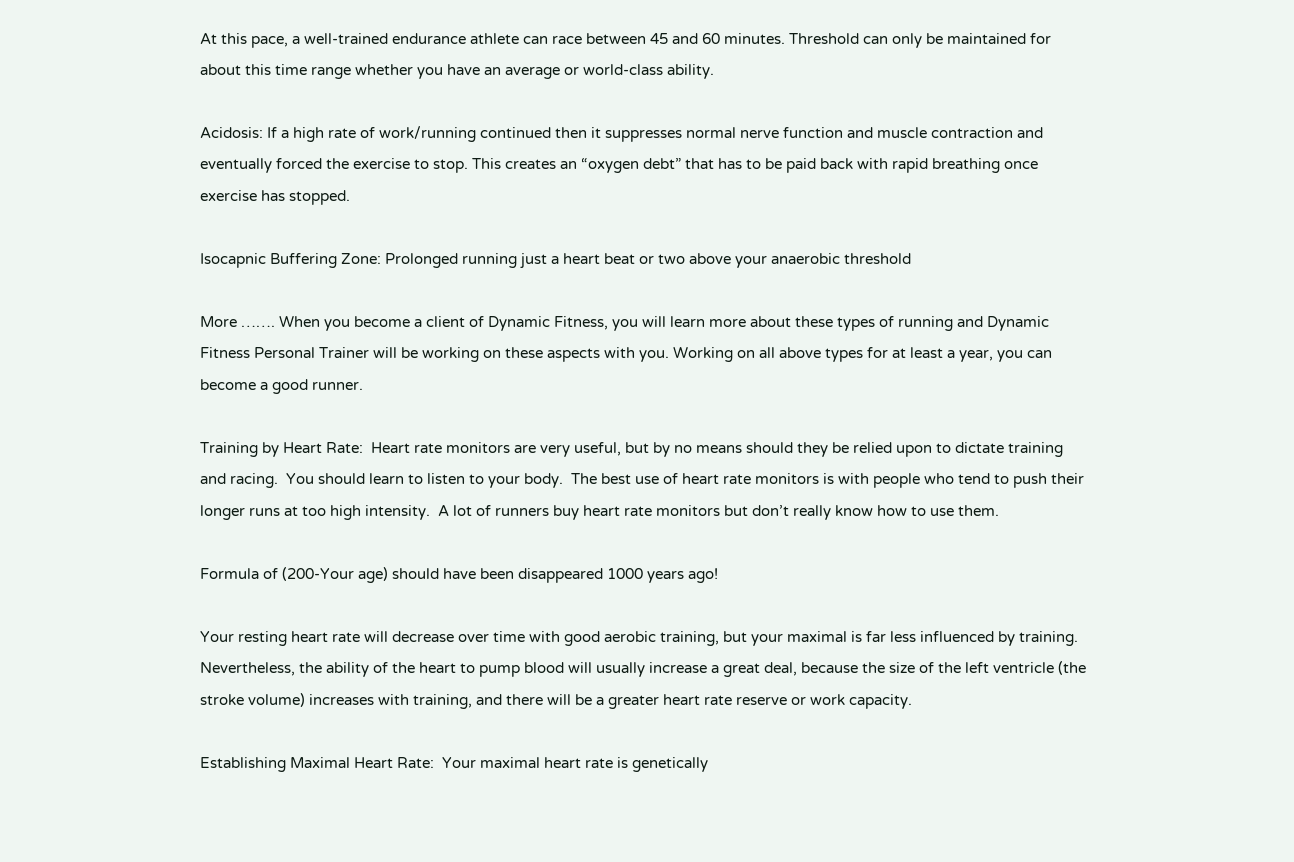At this pace, a well-trained endurance athlete can race between 45 and 60 minutes. Threshold can only be maintained for about this time range whether you have an average or world-class ability.

Acidosis: If a high rate of work/running continued then it suppresses normal nerve function and muscle contraction and eventually forced the exercise to stop. This creates an “oxygen debt” that has to be paid back with rapid breathing once exercise has stopped.

Isocapnic Buffering Zone: Prolonged running just a heart beat or two above your anaerobic threshold

More ……. When you become a client of Dynamic Fitness, you will learn more about these types of running and Dynamic Fitness Personal Trainer will be working on these aspects with you. Working on all above types for at least a year, you can become a good runner.

Training by Heart Rate:  Heart rate monitors are very useful, but by no means should they be relied upon to dictate training and racing.  You should learn to listen to your body.  The best use of heart rate monitors is with people who tend to push their longer runs at too high intensity.  A lot of runners buy heart rate monitors but don’t really know how to use them.

Formula of (200-Your age) should have been disappeared 1000 years ago!

Your resting heart rate will decrease over time with good aerobic training, but your maximal is far less influenced by training.  Nevertheless, the ability of the heart to pump blood will usually increase a great deal, because the size of the left ventricle (the stroke volume) increases with training, and there will be a greater heart rate reserve or work capacity.

Establishing Maximal Heart Rate:  Your maximal heart rate is genetically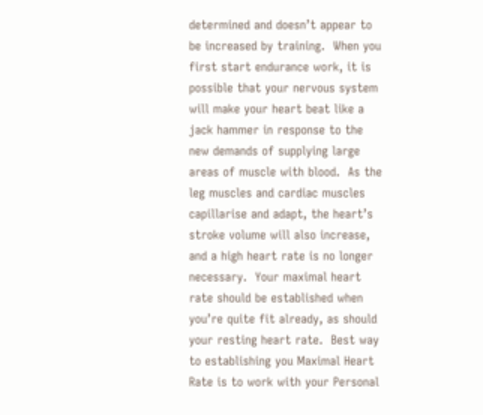determined and doesn’t appear to be increased by training.  When you first start endurance work, it is possible that your nervous system will make your heart beat like a jack hammer in response to the new demands of supplying large areas of muscle with blood.  As the leg muscles and cardiac muscles capillarise and adapt, the heart’s stroke volume will also increase, and a high heart rate is no longer necessary.  Your maximal heart rate should be established when you’re quite fit already, as should your resting heart rate.  Best way to establishing you Maximal Heart Rate is to work with your Personal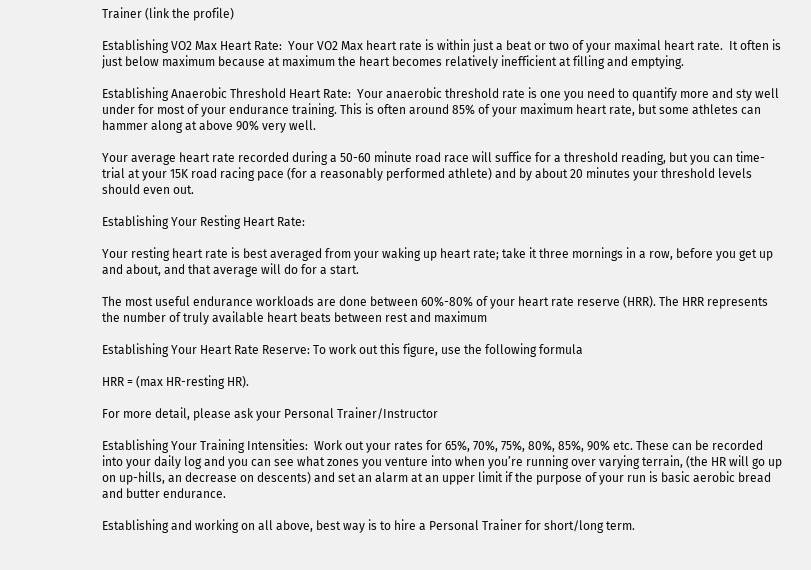Trainer (link the profile)

Establishing VO2 Max Heart Rate:  Your VO2 Max heart rate is within just a beat or two of your maximal heart rate.  It often is just below maximum because at maximum the heart becomes relatively inefficient at filling and emptying.

Establishing Anaerobic Threshold Heart Rate:  Your anaerobic threshold rate is one you need to quantify more and sty well under for most of your endurance training. This is often around 85% of your maximum heart rate, but some athletes can hammer along at above 90% very well.

Your average heart rate recorded during a 50-60 minute road race will suffice for a threshold reading, but you can time-trial at your 15K road racing pace (for a reasonably performed athlete) and by about 20 minutes your threshold levels should even out.

Establishing Your Resting Heart Rate:

Your resting heart rate is best averaged from your waking up heart rate; take it three mornings in a row, before you get up and about, and that average will do for a start.

The most useful endurance workloads are done between 60%-80% of your heart rate reserve (HRR). The HRR represents the number of truly available heart beats between rest and maximum

Establishing Your Heart Rate Reserve: To work out this figure, use the following formula

HRR = (max HR-resting HR).

For more detail, please ask your Personal Trainer/Instructor

Establishing Your Training Intensities:  Work out your rates for 65%, 70%, 75%, 80%, 85%, 90% etc. These can be recorded into your daily log and you can see what zones you venture into when you’re running over varying terrain, (the HR will go up on up-hills, an decrease on descents) and set an alarm at an upper limit if the purpose of your run is basic aerobic bread and butter endurance.

Establishing and working on all above, best way is to hire a Personal Trainer for short/long term.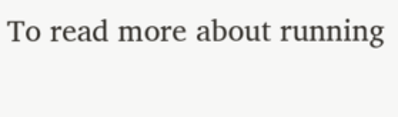To read more about running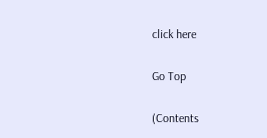click here

Go Top

(Contents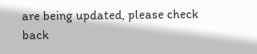are being updated, please check back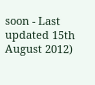soon - Last updated 15th August 2012)